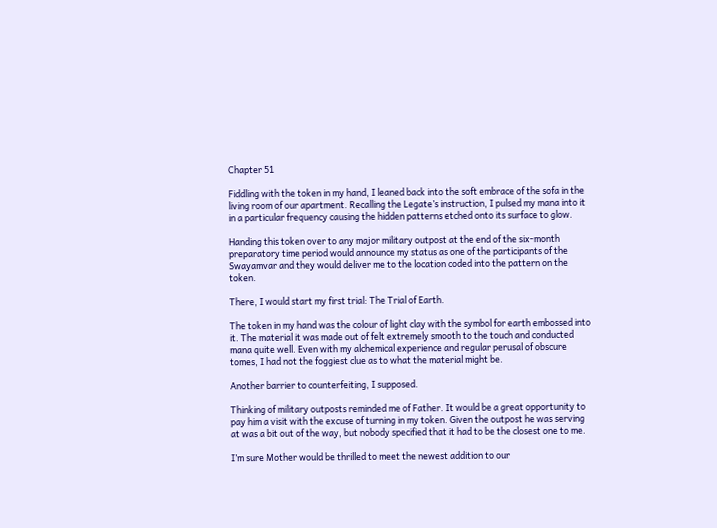Chapter 51

Fiddling with the token in my hand, I leaned back into the soft embrace of the sofa in the living room of our apartment. Recalling the Legate’s instruction, I pulsed my mana into it in a particular frequency causing the hidden patterns etched onto its surface to glow.

Handing this token over to any major military outpost at the end of the six-month preparatory time period would announce my status as one of the participants of the Swayamvar and they would deliver me to the location coded into the pattern on the token.

There, I would start my first trial: The Trial of Earth.

The token in my hand was the colour of light clay with the symbol for earth embossed into it. The material it was made out of felt extremely smooth to the touch and conducted mana quite well. Even with my alchemical experience and regular perusal of obscure tomes, I had not the foggiest clue as to what the material might be.

Another barrier to counterfeiting, I supposed.

Thinking of military outposts reminded me of Father. It would be a great opportunity to pay him a visit with the excuse of turning in my token. Given the outpost he was serving at was a bit out of the way, but nobody specified that it had to be the closest one to me.

I’m sure Mother would be thrilled to meet the newest addition to our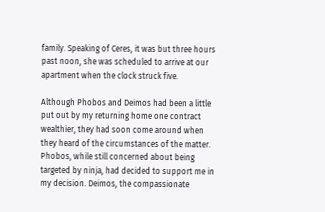family. Speaking of Ceres, it was but three hours past noon, she was scheduled to arrive at our apartment when the clock struck five.

Although Phobos and Deimos had been a little put out by my returning home one contract wealthier, they had soon come around when they heard of the circumstances of the matter. Phobos, while still concerned about being targeted by ninja, had decided to support me in my decision. Deimos, the compassionate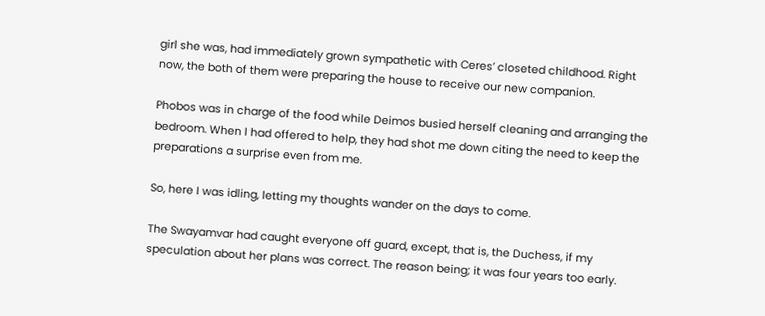girl she was, had immediately grown sympathetic with Ceres’ closeted childhood. Right now, the both of them were preparing the house to receive our new companion.

Phobos was in charge of the food while Deimos busied herself cleaning and arranging the bedroom. When I had offered to help, they had shot me down citing the need to keep the preparations a surprise even from me.

So, here I was idling, letting my thoughts wander on the days to come.

The Swayamvar had caught everyone off guard, except, that is, the Duchess, if my speculation about her plans was correct. The reason being; it was four years too early.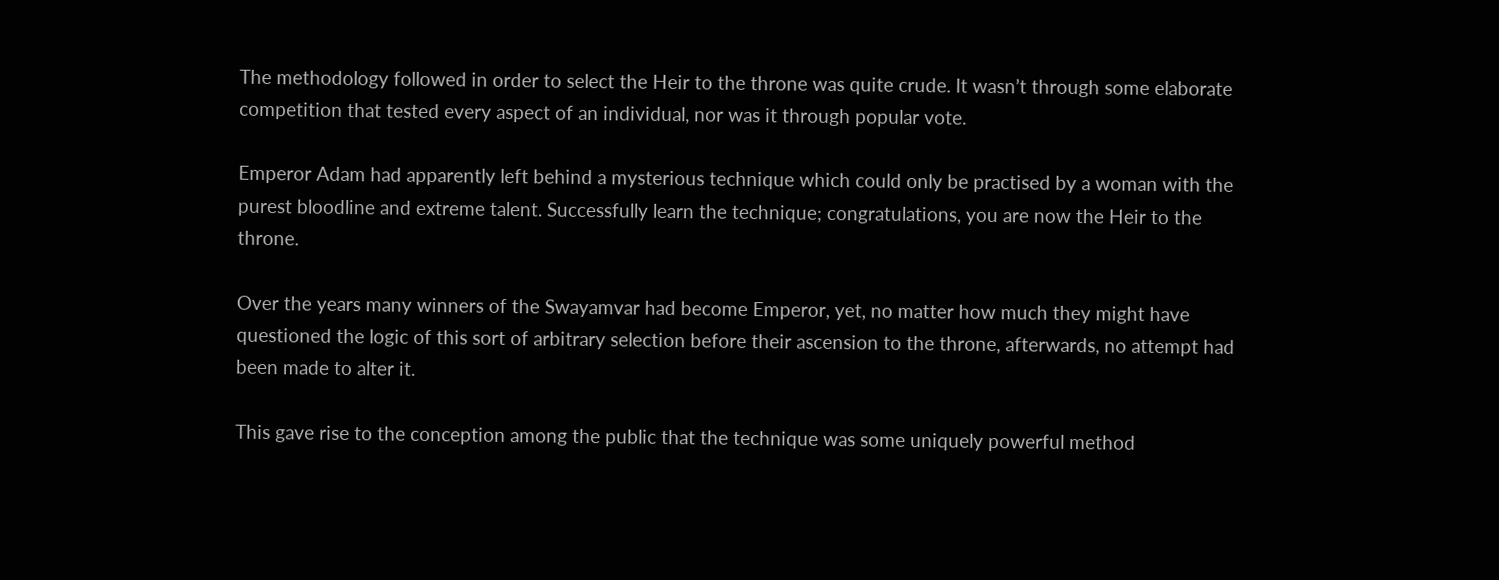The methodology followed in order to select the Heir to the throne was quite crude. It wasn’t through some elaborate competition that tested every aspect of an individual, nor was it through popular vote.

Emperor Adam had apparently left behind a mysterious technique which could only be practised by a woman with the purest bloodline and extreme talent. Successfully learn the technique; congratulations, you are now the Heir to the throne.

Over the years many winners of the Swayamvar had become Emperor, yet, no matter how much they might have questioned the logic of this sort of arbitrary selection before their ascension to the throne, afterwards, no attempt had been made to alter it.

This gave rise to the conception among the public that the technique was some uniquely powerful method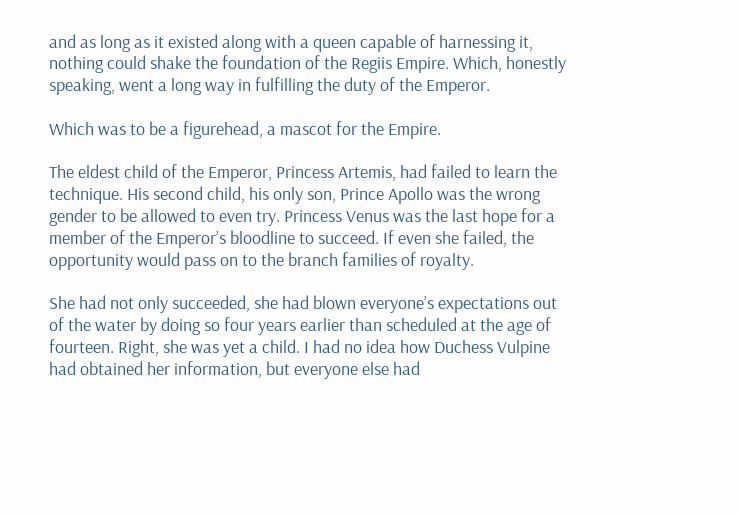and as long as it existed along with a queen capable of harnessing it, nothing could shake the foundation of the Regiis Empire. Which, honestly speaking, went a long way in fulfilling the duty of the Emperor.

Which was to be a figurehead, a mascot for the Empire.

The eldest child of the Emperor, Princess Artemis, had failed to learn the technique. His second child, his only son, Prince Apollo was the wrong gender to be allowed to even try. Princess Venus was the last hope for a member of the Emperor’s bloodline to succeed. If even she failed, the opportunity would pass on to the branch families of royalty.

She had not only succeeded, she had blown everyone’s expectations out of the water by doing so four years earlier than scheduled at the age of fourteen. Right, she was yet a child. I had no idea how Duchess Vulpine had obtained her information, but everyone else had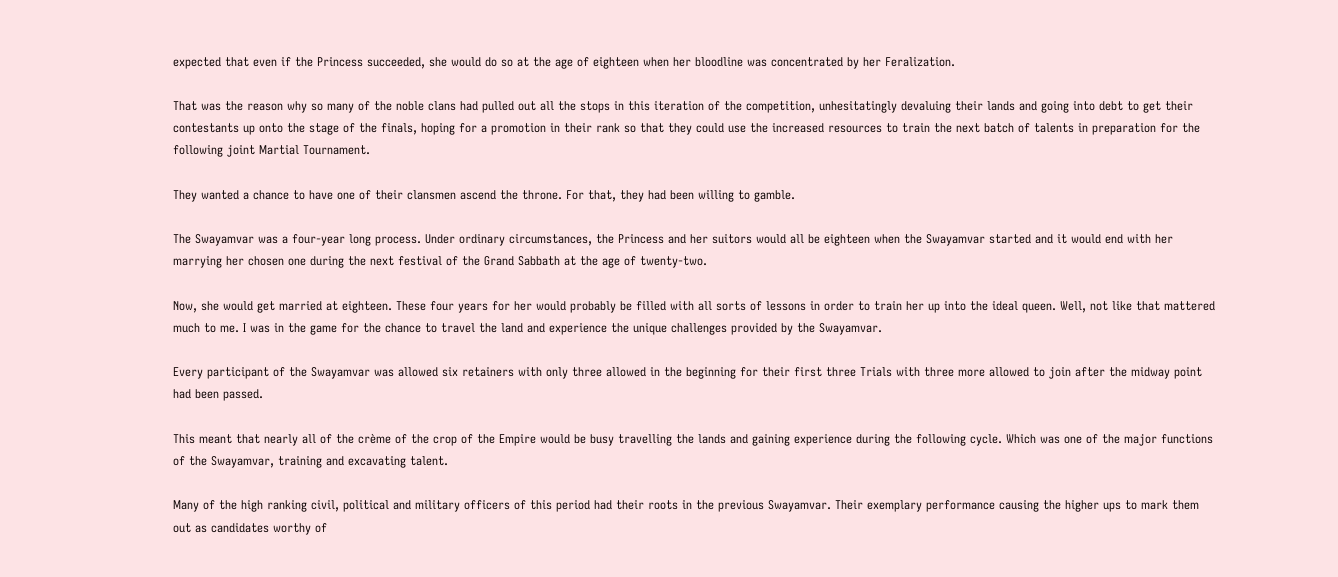expected that even if the Princess succeeded, she would do so at the age of eighteen when her bloodline was concentrated by her Feralization.

That was the reason why so many of the noble clans had pulled out all the stops in this iteration of the competition, unhesitatingly devaluing their lands and going into debt to get their contestants up onto the stage of the finals, hoping for a promotion in their rank so that they could use the increased resources to train the next batch of talents in preparation for the following joint Martial Tournament.

They wanted a chance to have one of their clansmen ascend the throne. For that, they had been willing to gamble.

The Swayamvar was a four-year long process. Under ordinary circumstances, the Princess and her suitors would all be eighteen when the Swayamvar started and it would end with her marrying her chosen one during the next festival of the Grand Sabbath at the age of twenty-two.

Now, she would get married at eighteen. These four years for her would probably be filled with all sorts of lessons in order to train her up into the ideal queen. Well, not like that mattered much to me. I was in the game for the chance to travel the land and experience the unique challenges provided by the Swayamvar.

Every participant of the Swayamvar was allowed six retainers with only three allowed in the beginning for their first three Trials with three more allowed to join after the midway point had been passed.

This meant that nearly all of the crème of the crop of the Empire would be busy travelling the lands and gaining experience during the following cycle. Which was one of the major functions of the Swayamvar, training and excavating talent.

Many of the high ranking civil, political and military officers of this period had their roots in the previous Swayamvar. Their exemplary performance causing the higher ups to mark them out as candidates worthy of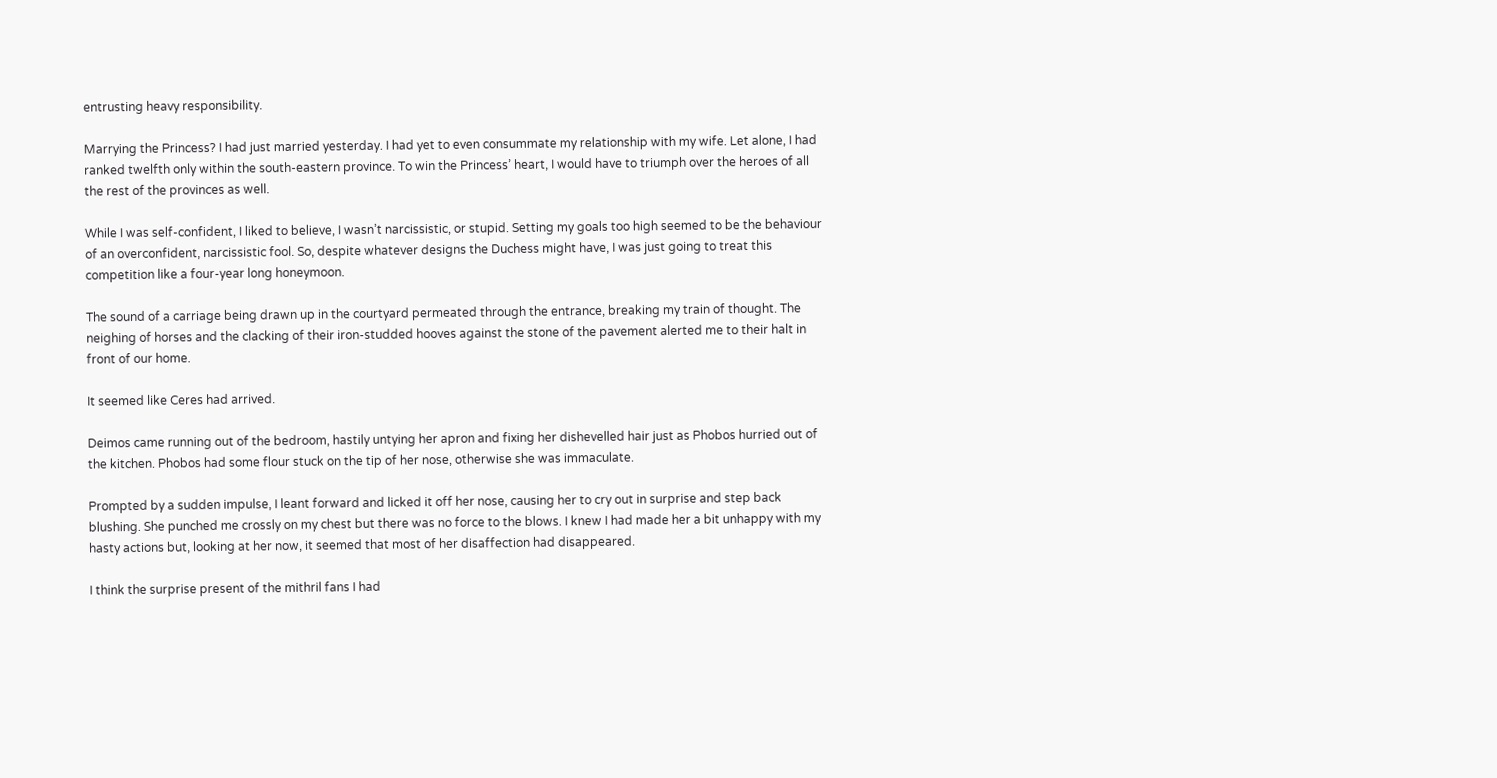entrusting heavy responsibility.

Marrying the Princess? I had just married yesterday. I had yet to even consummate my relationship with my wife. Let alone, I had ranked twelfth only within the south-eastern province. To win the Princess’ heart, I would have to triumph over the heroes of all the rest of the provinces as well.

While I was self-confident, I liked to believe, I wasn’t narcissistic, or stupid. Setting my goals too high seemed to be the behaviour of an overconfident, narcissistic fool. So, despite whatever designs the Duchess might have, I was just going to treat this competition like a four-year long honeymoon.

The sound of a carriage being drawn up in the courtyard permeated through the entrance, breaking my train of thought. The neighing of horses and the clacking of their iron-studded hooves against the stone of the pavement alerted me to their halt in front of our home.

It seemed like Ceres had arrived.

Deimos came running out of the bedroom, hastily untying her apron and fixing her dishevelled hair just as Phobos hurried out of the kitchen. Phobos had some flour stuck on the tip of her nose, otherwise she was immaculate.

Prompted by a sudden impulse, I leant forward and licked it off her nose, causing her to cry out in surprise and step back blushing. She punched me crossly on my chest but there was no force to the blows. I knew I had made her a bit unhappy with my hasty actions but, looking at her now, it seemed that most of her disaffection had disappeared.

I think the surprise present of the mithril fans I had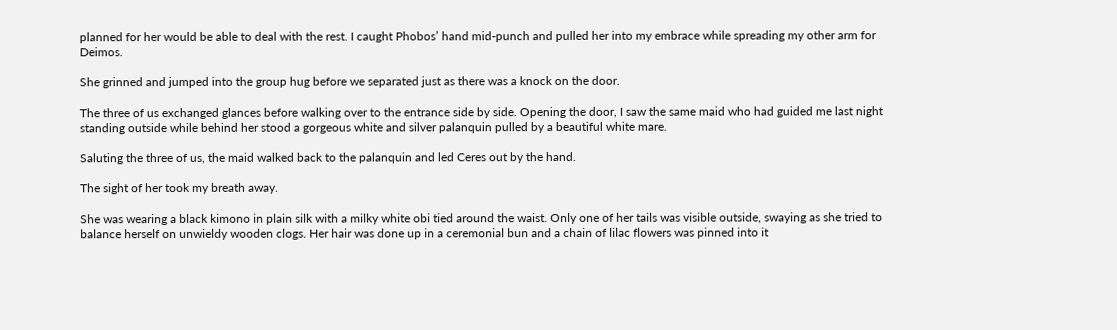planned for her would be able to deal with the rest. I caught Phobos’ hand mid-punch and pulled her into my embrace while spreading my other arm for Deimos.

She grinned and jumped into the group hug before we separated just as there was a knock on the door.

The three of us exchanged glances before walking over to the entrance side by side. Opening the door, I saw the same maid who had guided me last night standing outside while behind her stood a gorgeous white and silver palanquin pulled by a beautiful white mare.

Saluting the three of us, the maid walked back to the palanquin and led Ceres out by the hand.

The sight of her took my breath away.

She was wearing a black kimono in plain silk with a milky white obi tied around the waist. Only one of her tails was visible outside, swaying as she tried to balance herself on unwieldy wooden clogs. Her hair was done up in a ceremonial bun and a chain of lilac flowers was pinned into it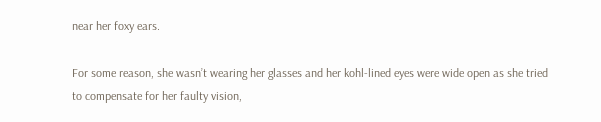near her foxy ears.

For some reason, she wasn’t wearing her glasses and her kohl-lined eyes were wide open as she tried to compensate for her faulty vision,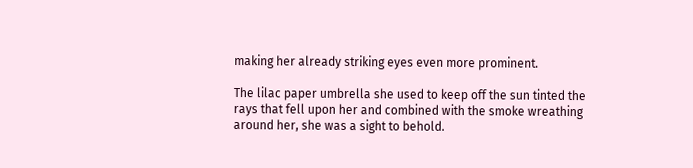making her already striking eyes even more prominent.

The lilac paper umbrella she used to keep off the sun tinted the rays that fell upon her and combined with the smoke wreathing around her, she was a sight to behold.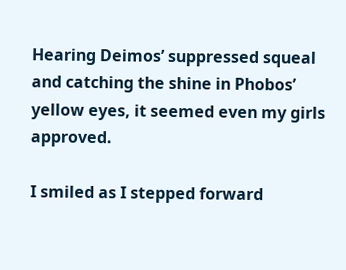Hearing Deimos’ suppressed squeal and catching the shine in Phobos’ yellow eyes, it seemed even my girls approved.

I smiled as I stepped forward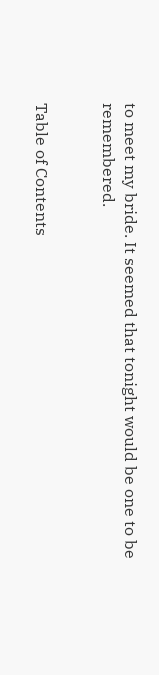to meet my bride. It seemed that tonight would be one to be remembered.


Table of Contents